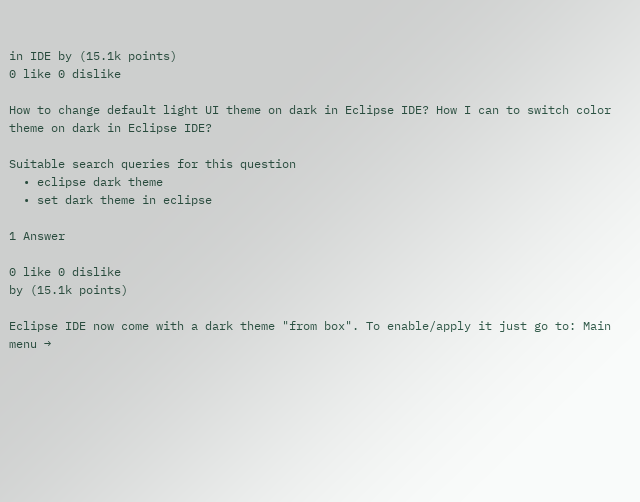in IDE by (15.1k points)
0 like 0 dislike

How to change default light UI theme on dark in Eclipse IDE? How I can to switch color theme on dark in Eclipse IDE?

Suitable search queries for this question
  • eclipse dark theme
  • set dark theme in eclipse

1 Answer

0 like 0 dislike
by (15.1k points)

Eclipse IDE now come with a dark theme "from box". To enable/apply it just go to: Main menu →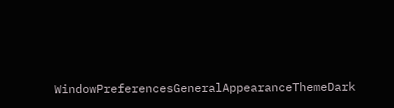WindowPreferencesGeneralAppearanceThemeDark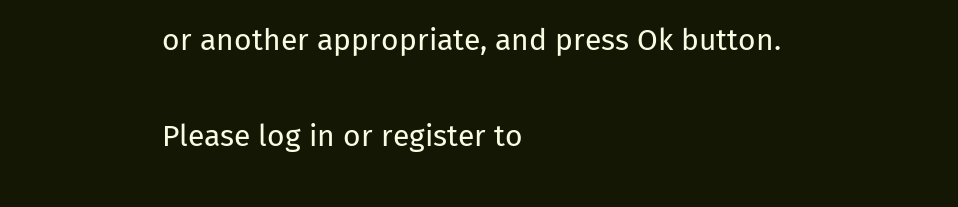or another appropriate, and press Ok button.

Please log in or register to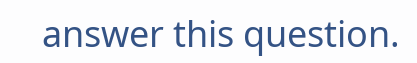answer this question.